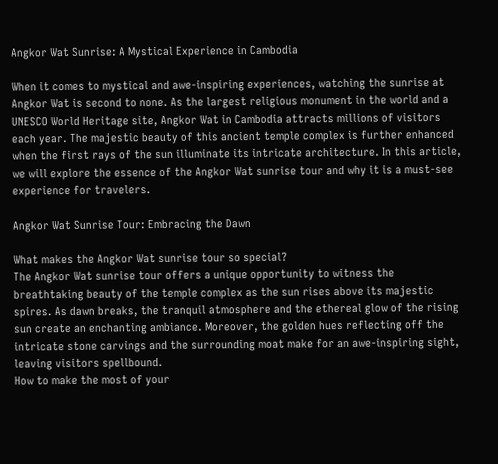Angkor Wat Sunrise: A Mystical Experience in Cambodia

When it comes to mystical and awe-inspiring experiences, watching the sunrise at Angkor Wat is second to none. As the largest religious monument in the world and a UNESCO World Heritage site, Angkor Wat in Cambodia attracts millions of visitors each year. The majestic beauty of this ancient temple complex is further enhanced when the first rays of the sun illuminate its intricate architecture. In this article, we will explore the essence of the Angkor Wat sunrise tour and why it is a must-see experience for travelers.

Angkor Wat Sunrise Tour: Embracing the Dawn

What makes the Angkor Wat sunrise tour so special?
The Angkor Wat sunrise tour offers a unique opportunity to witness the breathtaking beauty of the temple complex as the sun rises above its majestic spires. As dawn breaks, the tranquil atmosphere and the ethereal glow of the rising sun create an enchanting ambiance. Moreover, the golden hues reflecting off the intricate stone carvings and the surrounding moat make for an awe-inspiring sight, leaving visitors spellbound.
How to make the most of your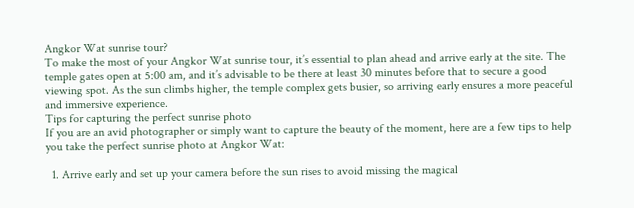Angkor Wat sunrise tour?
To make the most of your Angkor Wat sunrise tour, it’s essential to plan ahead and arrive early at the site. The temple gates open at 5:00 am, and it’s advisable to be there at least 30 minutes before that to secure a good viewing spot. As the sun climbs higher, the temple complex gets busier, so arriving early ensures a more peaceful and immersive experience.
Tips for capturing the perfect sunrise photo
If you are an avid photographer or simply want to capture the beauty of the moment, here are a few tips to help you take the perfect sunrise photo at Angkor Wat:

  1. Arrive early and set up your camera before the sun rises to avoid missing the magical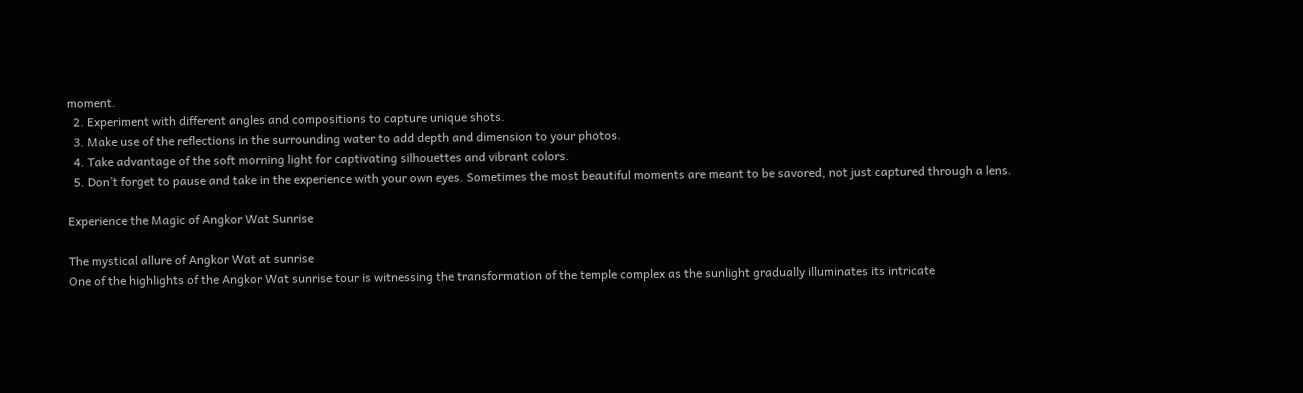moment.
  2. Experiment with different angles and compositions to capture unique shots.
  3. Make use of the reflections in the surrounding water to add depth and dimension to your photos.
  4. Take advantage of the soft morning light for captivating silhouettes and vibrant colors.
  5. Don’t forget to pause and take in the experience with your own eyes. Sometimes the most beautiful moments are meant to be savored, not just captured through a lens.

Experience the Magic of Angkor Wat Sunrise

The mystical allure of Angkor Wat at sunrise
One of the highlights of the Angkor Wat sunrise tour is witnessing the transformation of the temple complex as the sunlight gradually illuminates its intricate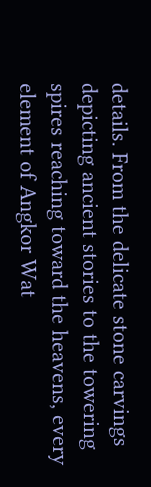details. From the delicate stone carvings depicting ancient stories to the towering spires reaching toward the heavens, every element of Angkor Wat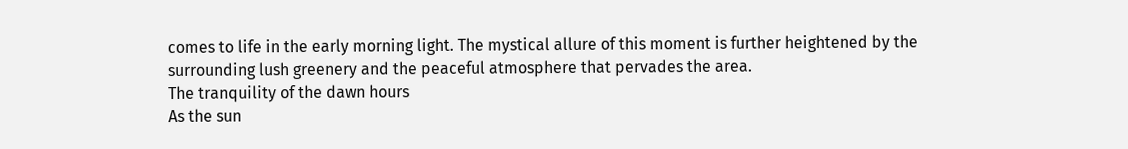comes to life in the early morning light. The mystical allure of this moment is further heightened by the surrounding lush greenery and the peaceful atmosphere that pervades the area.
The tranquility of the dawn hours
As the sun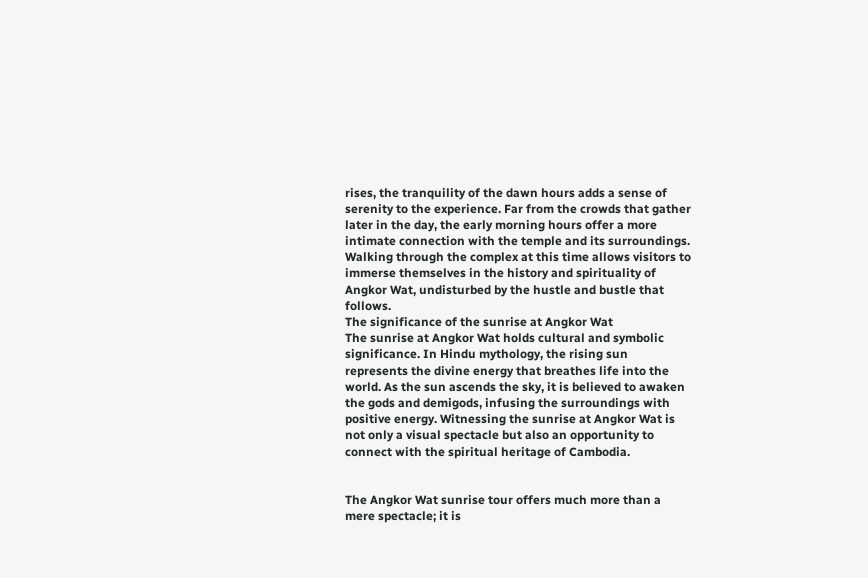rises, the tranquility of the dawn hours adds a sense of serenity to the experience. Far from the crowds that gather later in the day, the early morning hours offer a more intimate connection with the temple and its surroundings. Walking through the complex at this time allows visitors to immerse themselves in the history and spirituality of Angkor Wat, undisturbed by the hustle and bustle that follows.
The significance of the sunrise at Angkor Wat
The sunrise at Angkor Wat holds cultural and symbolic significance. In Hindu mythology, the rising sun represents the divine energy that breathes life into the world. As the sun ascends the sky, it is believed to awaken the gods and demigods, infusing the surroundings with positive energy. Witnessing the sunrise at Angkor Wat is not only a visual spectacle but also an opportunity to connect with the spiritual heritage of Cambodia.


The Angkor Wat sunrise tour offers much more than a mere spectacle; it is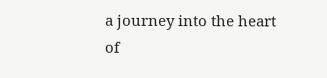a journey into the heart of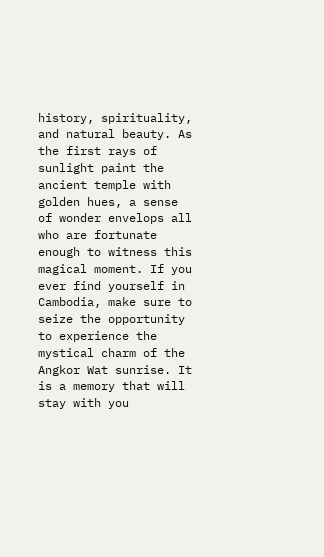history, spirituality, and natural beauty. As the first rays of sunlight paint the ancient temple with golden hues, a sense of wonder envelops all who are fortunate enough to witness this magical moment. If you ever find yourself in Cambodia, make sure to seize the opportunity to experience the mystical charm of the Angkor Wat sunrise. It is a memory that will stay with you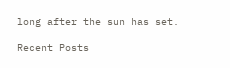long after the sun has set.

Recent Posts